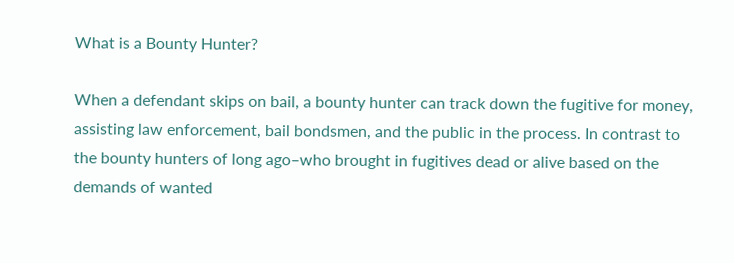What is a Bounty Hunter?

When a defendant skips on bail, a bounty hunter can track down the fugitive for money, assisting law enforcement, bail bondsmen, and the public in the process. In contrast to the bounty hunters of long ago–who brought in fugitives dead or alive based on the demands of wanted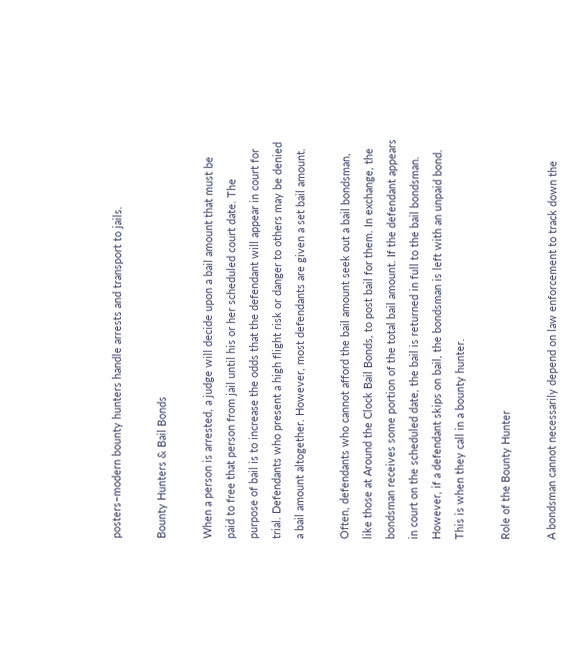posters–modern bounty hunters handle arrests and transport to jails.

Bounty Hunters & Bail Bonds

When a person is arrested, a judge will decide upon a bail amount that must be paid to free that person from jail until his or her scheduled court date. The purpose of bail is to increase the odds that the defendant will appear in court for trial. Defendants who present a high flight risk or danger to others may be denied a bail amount altogether. However, most defendants are given a set bail amount.

Often, defendants who cannot afford the bail amount seek out a bail bondsman, like those at Around the Clock Bail Bonds, to post bail for them. In exchange, the bondsman receives some portion of the total bail amount. If the defendant appears in court on the scheduled date, the bail is returned in full to the bail bondsman. However, if a defendant skips on bail, the bondsman is left with an unpaid bond. This is when they call in a bounty hunter.

Role of the Bounty Hunter

A bondsman cannot necessarily depend on law enforcement to track down the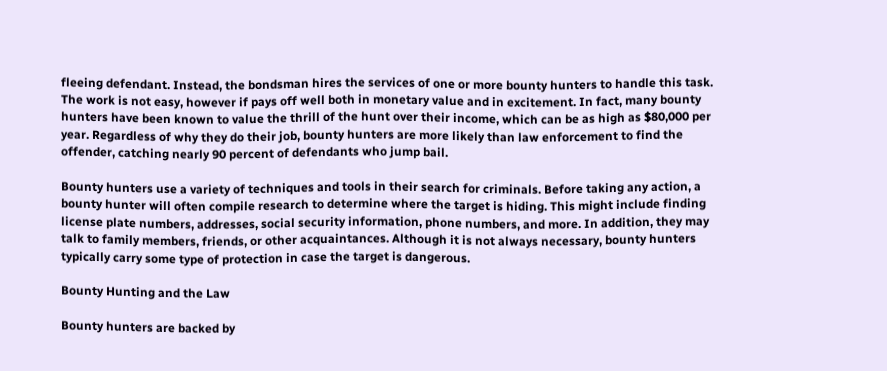fleeing defendant. Instead, the bondsman hires the services of one or more bounty hunters to handle this task. The work is not easy, however if pays off well both in monetary value and in excitement. In fact, many bounty hunters have been known to value the thrill of the hunt over their income, which can be as high as $80,000 per year. Regardless of why they do their job, bounty hunters are more likely than law enforcement to find the offender, catching nearly 90 percent of defendants who jump bail.

Bounty hunters use a variety of techniques and tools in their search for criminals. Before taking any action, a bounty hunter will often compile research to determine where the target is hiding. This might include finding license plate numbers, addresses, social security information, phone numbers, and more. In addition, they may talk to family members, friends, or other acquaintances. Although it is not always necessary, bounty hunters typically carry some type of protection in case the target is dangerous.

Bounty Hunting and the Law

Bounty hunters are backed by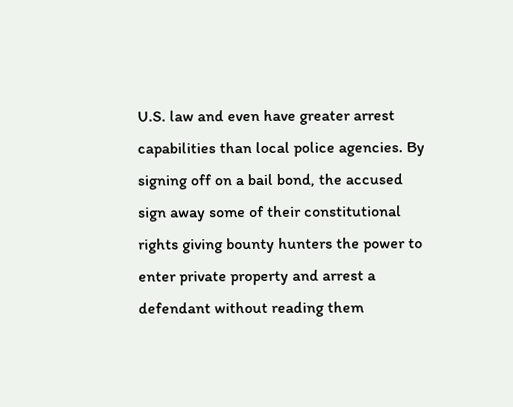U.S. law and even have greater arrest capabilities than local police agencies. By signing off on a bail bond, the accused sign away some of their constitutional rights giving bounty hunters the power to enter private property and arrest a defendant without reading them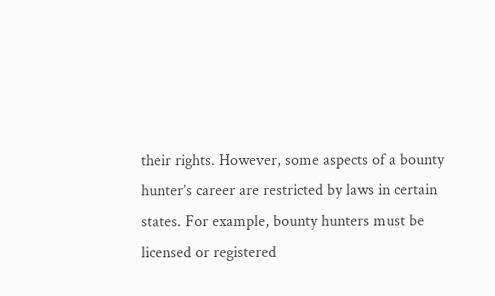their rights. However, some aspects of a bounty hunter’s career are restricted by laws in certain states. For example, bounty hunters must be licensed or registered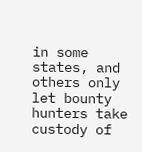in some states, and others only let bounty hunters take custody of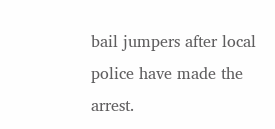bail jumpers after local police have made the arrest.